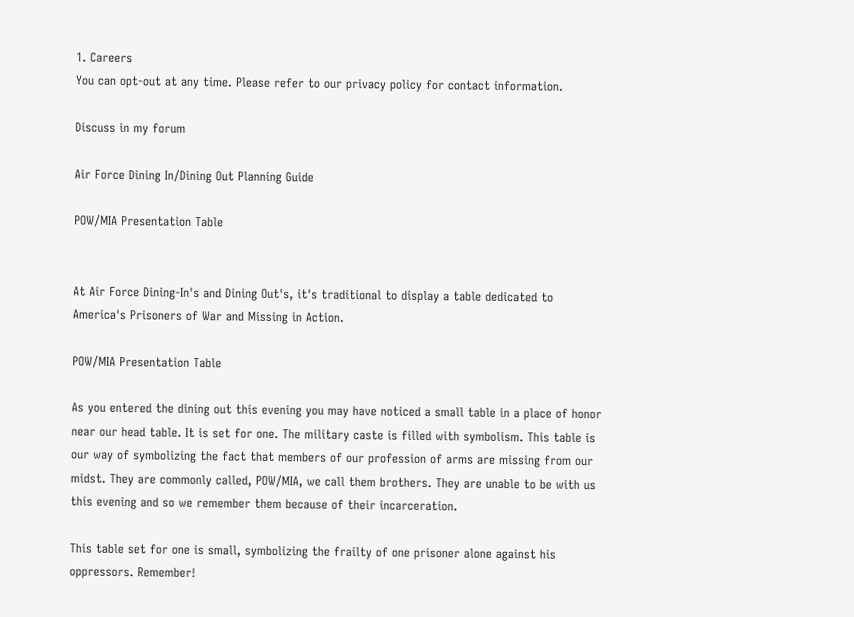1. Careers
You can opt-out at any time. Please refer to our privacy policy for contact information.

Discuss in my forum

Air Force Dining In/Dining Out Planning Guide

POW/MIA Presentation Table


At Air Force Dining-In's and Dining Out's, it's traditional to display a table dedicated to America's Prisoners of War and Missing in Action.

POW/MIA Presentation Table

As you entered the dining out this evening you may have noticed a small table in a place of honor near our head table. It is set for one. The military caste is filled with symbolism. This table is our way of symbolizing the fact that members of our profession of arms are missing from our midst. They are commonly called, POW/MIA, we call them brothers. They are unable to be with us this evening and so we remember them because of their incarceration.

This table set for one is small, symbolizing the frailty of one prisoner alone against his oppressors. Remember!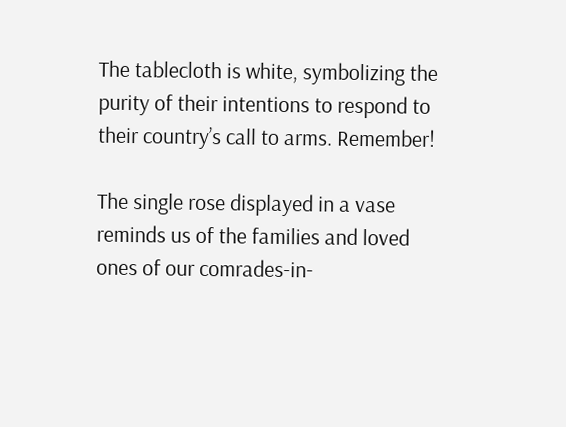The tablecloth is white, symbolizing the purity of their intentions to respond to their country’s call to arms. Remember!

The single rose displayed in a vase reminds us of the families and loved ones of our comrades-in-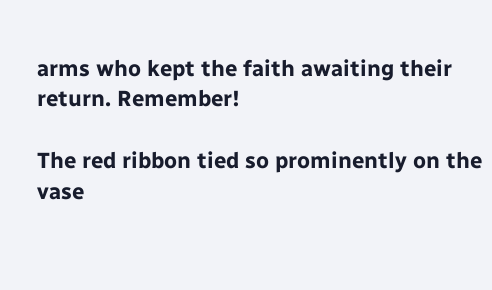arms who kept the faith awaiting their return. Remember!

The red ribbon tied so prominently on the vase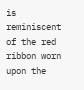is reminiscent of the red ribbon worn upon the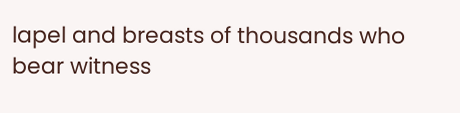lapel and breasts of thousands who bear witness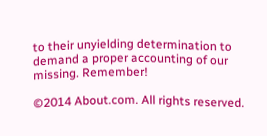to their unyielding determination to demand a proper accounting of our missing. Remember!

©2014 About.com. All rights reserved.